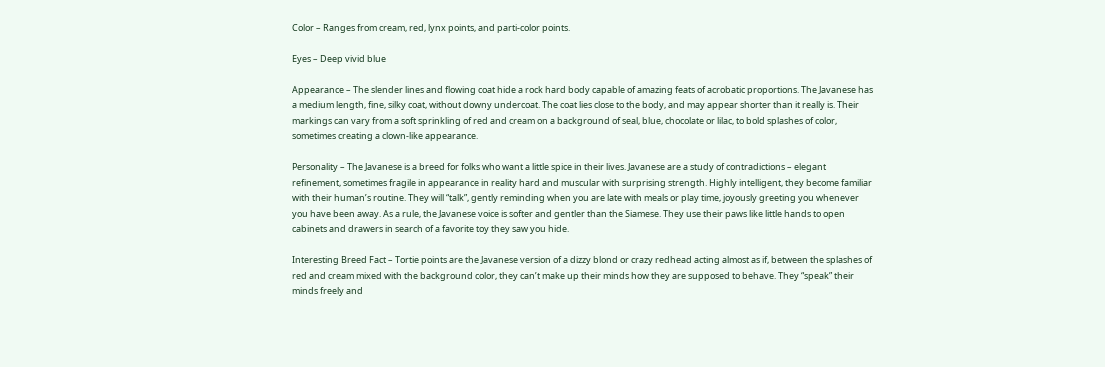Color – Ranges from cream, red, lynx points, and parti-color points.

Eyes – Deep vivid blue

Appearance – The slender lines and flowing coat hide a rock hard body capable of amazing feats of acrobatic proportions. The Javanese has a medium length, fine, silky coat, without downy undercoat. The coat lies close to the body, and may appear shorter than it really is. Their markings can vary from a soft sprinkling of red and cream on a background of seal, blue, chocolate or lilac, to bold splashes of color, sometimes creating a clown-like appearance.

Personality – The Javanese is a breed for folks who want a little spice in their lives. Javanese are a study of contradictions – elegant refinement, sometimes fragile in appearance in reality hard and muscular with surprising strength. Highly intelligent, they become familiar with their human’s routine. They will “talk”, gently reminding when you are late with meals or play time, joyously greeting you whenever you have been away. As a rule, the Javanese voice is softer and gentler than the Siamese. They use their paws like little hands to open cabinets and drawers in search of a favorite toy they saw you hide.

Interesting Breed Fact – Tortie points are the Javanese version of a dizzy blond or crazy redhead acting almost as if, between the splashes of red and cream mixed with the background color, they can’t make up their minds how they are supposed to behave. They “speak” their minds freely and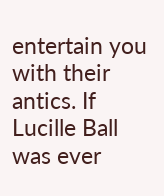entertain you with their antics. If Lucille Ball was ever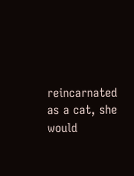reincarnated as a cat, she would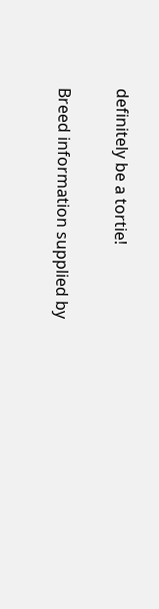definitely be a tortie!

Breed information supplied by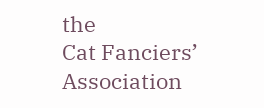the
Cat Fanciers’ Association